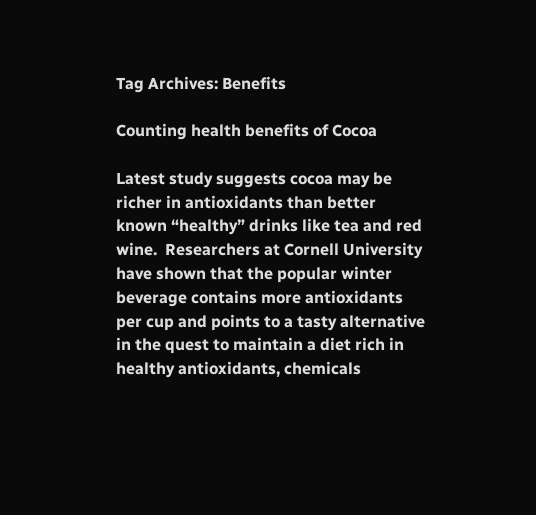Tag Archives: Benefits

Counting health benefits of Cocoa

Latest study suggests cocoa may be richer in antioxidants than better known “healthy” drinks like tea and red wine.  Researchers at Cornell University have shown that the popular winter beverage contains more antioxidants per cup and points to a tasty alternative in the quest to maintain a diet rich in healthy antioxidants, chemicals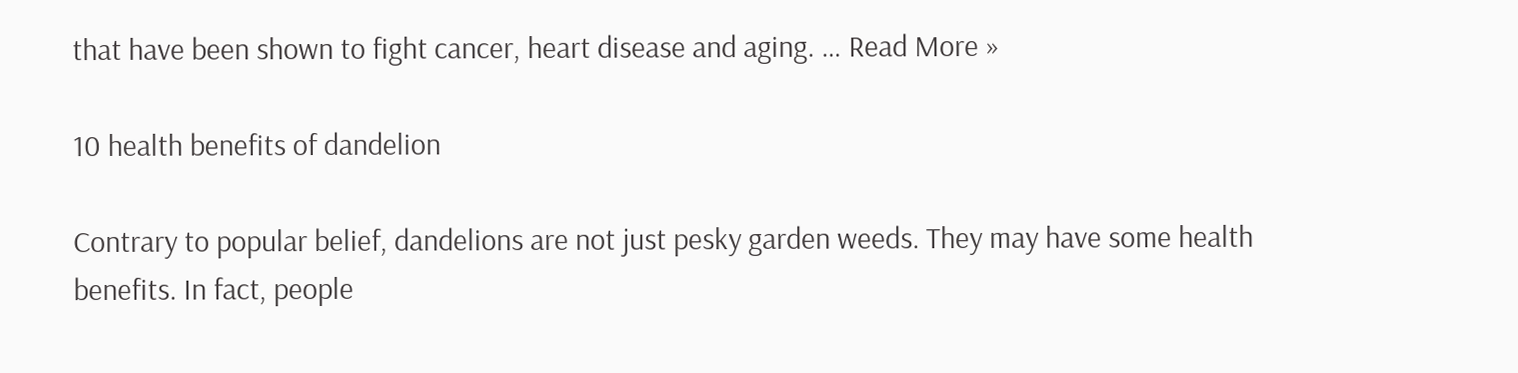that have been shown to fight cancer, heart disease and aging. … Read More »

10 health benefits of dandelion

Contrary to popular belief, dandelions are not just pesky garden weeds. They may have some health benefits. In fact, people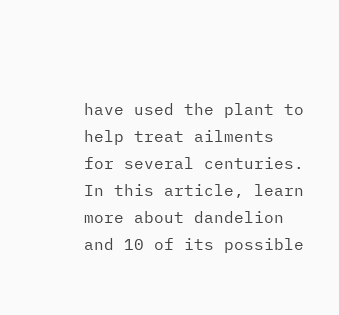have used the plant to help treat ailments for several centuries. In this article, learn more about dandelion and 10 of its possible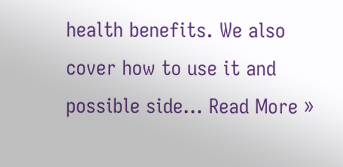health benefits. We also cover how to use it and possible side… Read More »